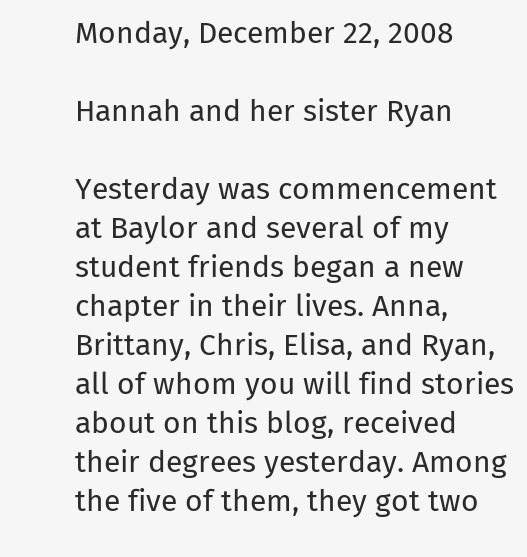Monday, December 22, 2008

Hannah and her sister Ryan

Yesterday was commencement at Baylor and several of my student friends began a new chapter in their lives. Anna, Brittany, Chris, Elisa, and Ryan, all of whom you will find stories about on this blog, received their degrees yesterday. Among the five of them, they got two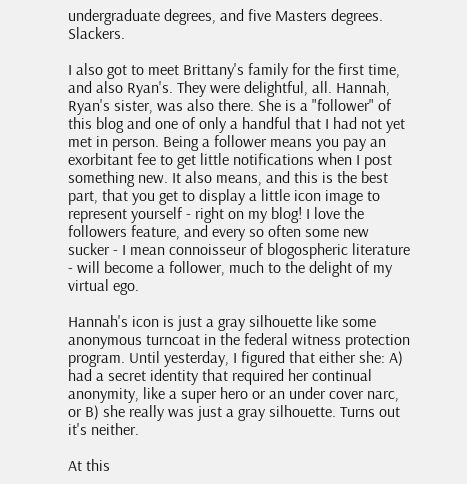undergraduate degrees, and five Masters degrees. Slackers.

I also got to meet Brittany's family for the first time, and also Ryan's. They were delightful, all. Hannah, Ryan's sister, was also there. She is a "follower" of this blog and one of only a handful that I had not yet met in person. Being a follower means you pay an exorbitant fee to get little notifications when I post something new. It also means, and this is the best part, that you get to display a little icon image to represent yourself - right on my blog! I love the followers feature, and every so often some new sucker - I mean connoisseur of blogospheric literature - will become a follower, much to the delight of my virtual ego.

Hannah's icon is just a gray silhouette like some anonymous turncoat in the federal witness protection program. Until yesterday, I figured that either she: A) had a secret identity that required her continual anonymity, like a super hero or an under cover narc, or B) she really was just a gray silhouette. Turns out it's neither.

At this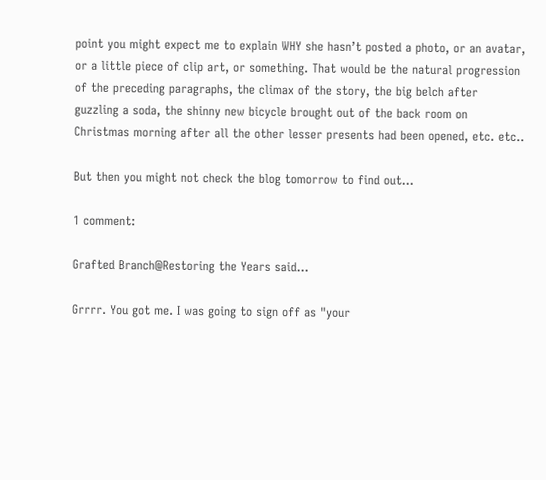point you might expect me to explain WHY she hasn’t posted a photo, or an avatar, or a little piece of clip art, or something. That would be the natural progression of the preceding paragraphs, the climax of the story, the big belch after guzzling a soda, the shinny new bicycle brought out of the back room on Christmas morning after all the other lesser presents had been opened, etc. etc..

But then you might not check the blog tomorrow to find out...

1 comment:

Grafted Branch@Restoring the Years said...

Grrrr. You got me. I was going to sign off as "your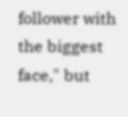follower with the biggest face," but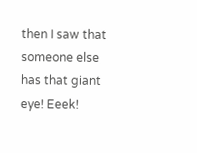then I saw that someone else has that giant eye! Eeek!